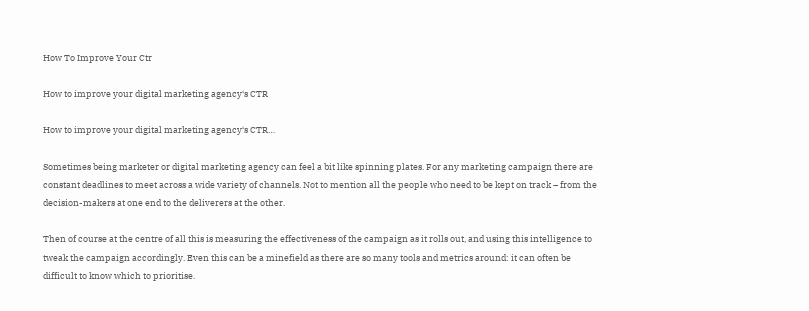How To Improve Your Ctr

How to improve your digital marketing agency‘s CTR

How to improve your digital marketing agency‘s CTR…

Sometimes being marketer or digital marketing agency can feel a bit like spinning plates. For any marketing campaign there are constant deadlines to meet across a wide variety of channels. Not to mention all the people who need to be kept on track – from the decision-makers at one end to the deliverers at the other.

Then of course at the centre of all this is measuring the effectiveness of the campaign as it rolls out, and using this intelligence to tweak the campaign accordingly. Even this can be a minefield as there are so many tools and metrics around: it can often be difficult to know which to prioritise.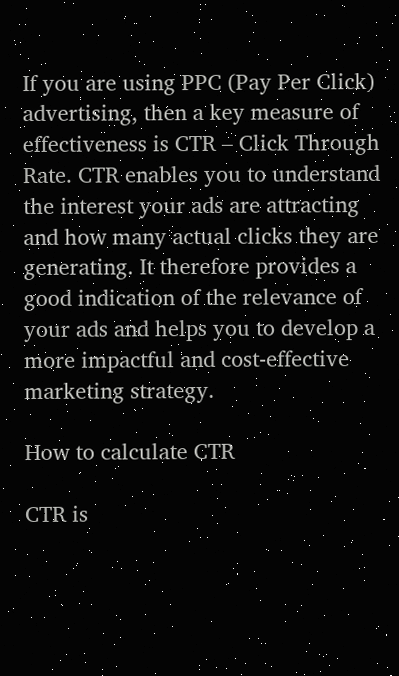If you are using PPC (Pay Per Click) advertising, then a key measure of effectiveness is CTR – Click Through Rate. CTR enables you to understand the interest your ads are attracting and how many actual clicks they are generating. It therefore provides a good indication of the relevance of your ads and helps you to develop a more impactful and cost-effective marketing strategy.

How to calculate CTR

CTR is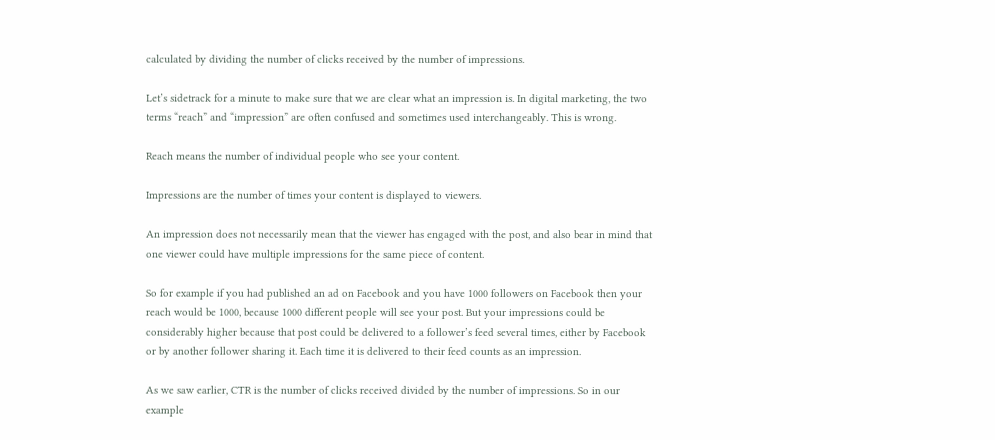calculated by dividing the number of clicks received by the number of impressions.

Let’s sidetrack for a minute to make sure that we are clear what an impression is. In digital marketing, the two terms “reach” and “impression” are often confused and sometimes used interchangeably. This is wrong.

Reach means the number of individual people who see your content.

Impressions are the number of times your content is displayed to viewers.

An impression does not necessarily mean that the viewer has engaged with the post, and also bear in mind that one viewer could have multiple impressions for the same piece of content.

So for example if you had published an ad on Facebook and you have 1000 followers on Facebook then your reach would be 1000, because 1000 different people will see your post. But your impressions could be considerably higher because that post could be delivered to a follower’s feed several times, either by Facebook or by another follower sharing it. Each time it is delivered to their feed counts as an impression.

As we saw earlier, CTR is the number of clicks received divided by the number of impressions. So in our example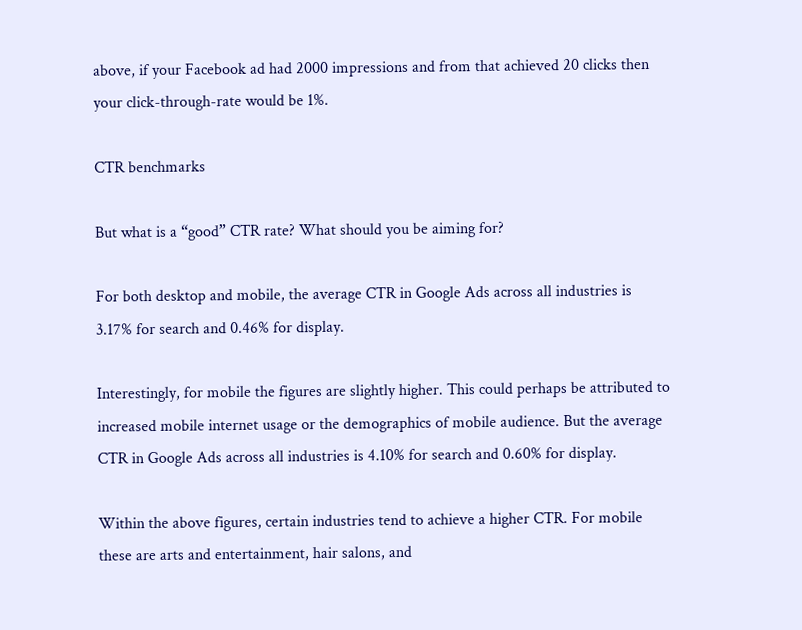above, if your Facebook ad had 2000 impressions and from that achieved 20 clicks then your click-through-rate would be 1%.

CTR benchmarks

But what is a “good” CTR rate? What should you be aiming for?

For both desktop and mobile, the average CTR in Google Ads across all industries is 3.17% for search and 0.46% for display.

Interestingly, for mobile the figures are slightly higher. This could perhaps be attributed to increased mobile internet usage or the demographics of mobile audience. But the average CTR in Google Ads across all industries is 4.10% for search and 0.60% for display.

Within the above figures, certain industries tend to achieve a higher CTR. For mobile these are arts and entertainment, hair salons, and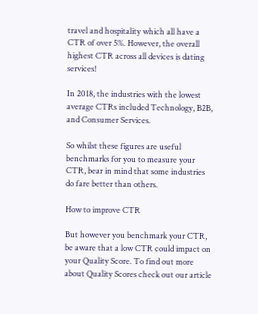travel and hospitality which all have a CTR of over 5%. However, the overall highest CTR across all devices is dating services!

In 2018, the industries with the lowest average CTRs included Technology, B2B, and Consumer Services.

So whilst these figures are useful benchmarks for you to measure your CTR, bear in mind that some industries do fare better than others.

How to improve CTR

But however you benchmark your CTR, be aware that a low CTR could impact on your Quality Score. To find out more about Quality Scores check out our article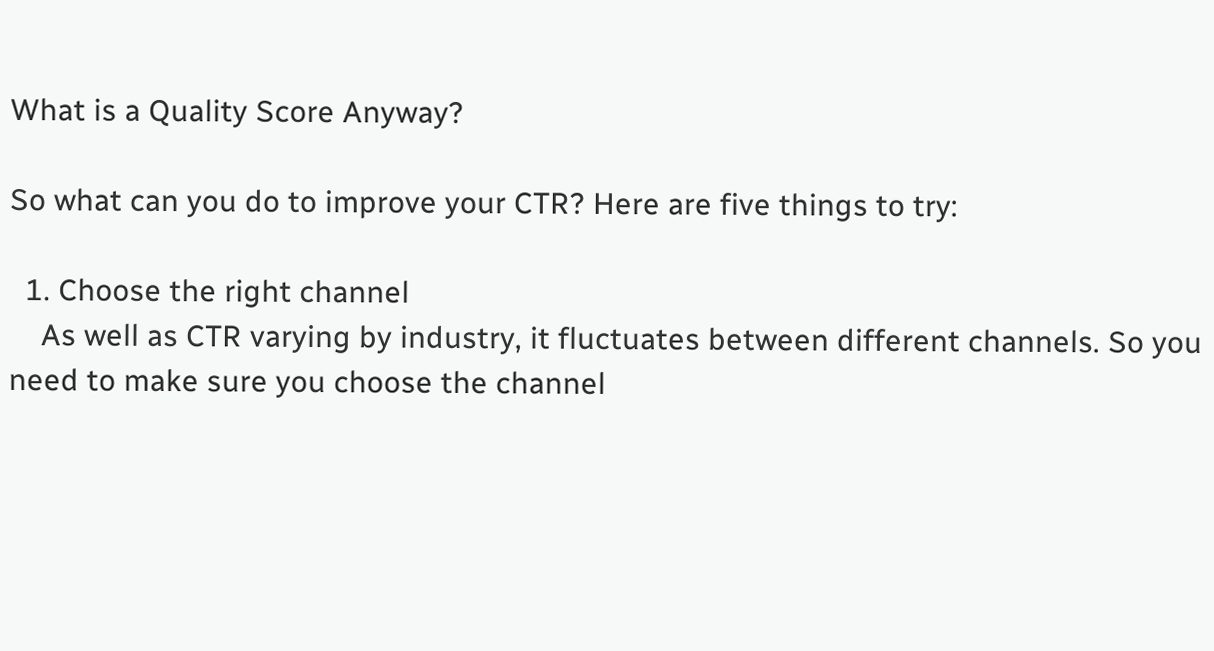What is a Quality Score Anyway?

So what can you do to improve your CTR? Here are five things to try:

  1. Choose the right channel
    As well as CTR varying by industry, it fluctuates between different channels. So you need to make sure you choose the channel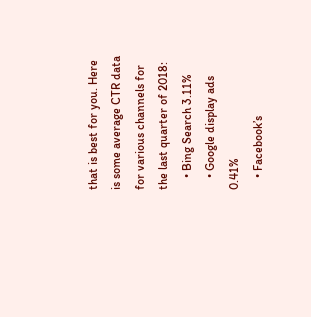that is best for you. Here is some average CTR data for various channels for the last quarter of 2018:
    • Bing Search 3.11%
    • Google display ads 0.41%
    • Facebook’s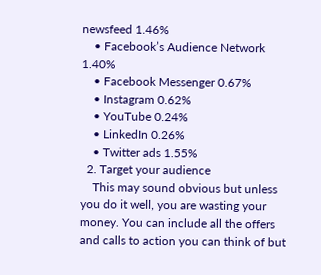newsfeed 1.46%
    • Facebook’s Audience Network 1.40%
    • Facebook Messenger 0.67%
    • Instagram 0.62%
    • YouTube 0.24%
    • LinkedIn 0.26%
    • Twitter ads 1.55%
  2. Target your audience
    This may sound obvious but unless you do it well, you are wasting your money. You can include all the offers and calls to action you can think of but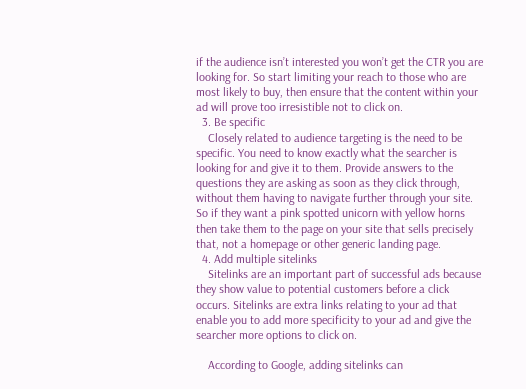if the audience isn’t interested you won’t get the CTR you are looking for. So start limiting your reach to those who are most likely to buy, then ensure that the content within your ad will prove too irresistible not to click on.
  3. Be specific
    Closely related to audience targeting is the need to be specific. You need to know exactly what the searcher is looking for and give it to them. Provide answers to the questions they are asking as soon as they click through, without them having to navigate further through your site. So if they want a pink spotted unicorn with yellow horns then take them to the page on your site that sells precisely that, not a homepage or other generic landing page.
  4. Add multiple sitelinks
    Sitelinks are an important part of successful ads because they show value to potential customers before a click occurs. Sitelinks are extra links relating to your ad that enable you to add more specificity to your ad and give the searcher more options to click on.

    According to Google, adding sitelinks can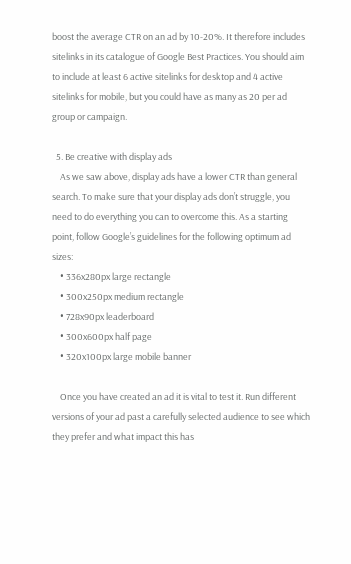boost the average CTR on an ad by 10-20%. It therefore includes sitelinks in its catalogue of Google Best Practices. You should aim to include at least 6 active sitelinks for desktop and 4 active sitelinks for mobile, but you could have as many as 20 per ad group or campaign.

  5. Be creative with display ads
    As we saw above, display ads have a lower CTR than general search. To make sure that your display ads don’t struggle, you need to do everything you can to overcome this. As a starting point, follow Google’s guidelines for the following optimum ad sizes:
    • 336x280px large rectangle
    • 300x250px medium rectangle
    • 728x90px leaderboard
    • 300x600px half page
    • 320x100px large mobile banner

    Once you have created an ad it is vital to test it. Run different versions of your ad past a carefully selected audience to see which they prefer and what impact this has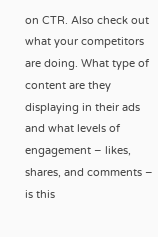on CTR. Also check out what your competitors are doing. What type of content are they displaying in their ads and what levels of engagement – likes, shares, and comments – is this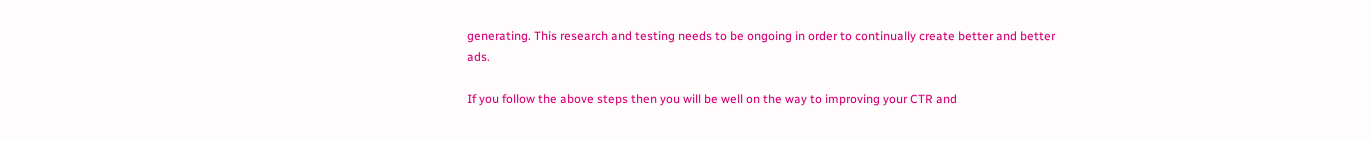generating. This research and testing needs to be ongoing in order to continually create better and better ads.

If you follow the above steps then you will be well on the way to improving your CTR and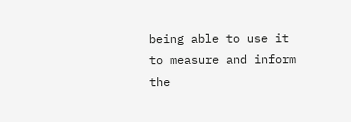being able to use it to measure and inform the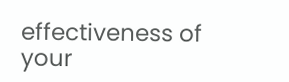effectiveness of your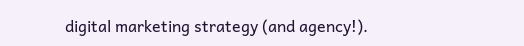digital marketing strategy (and agency!).